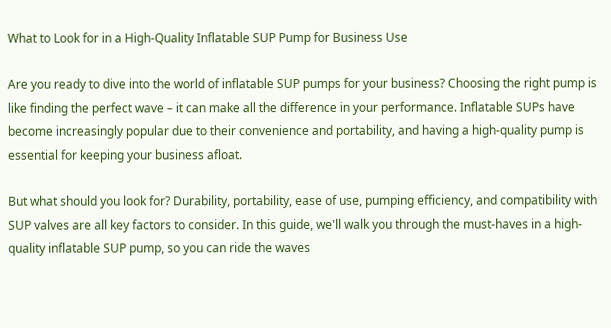What to Look for in a High-Quality Inflatable SUP Pump for Business Use

Are you ready to dive into the world of inflatable SUP pumps for your business? Choosing the right pump is like finding the perfect wave – it can make all the difference in your performance. Inflatable SUPs have become increasingly popular due to their convenience and portability, and having a high-quality pump is essential for keeping your business afloat.

But what should you look for? Durability, portability, ease of use, pumping efficiency, and compatibility with SUP valves are all key factors to consider. In this guide, we'll walk you through the must-haves in a high-quality inflatable SUP pump, so you can ride the waves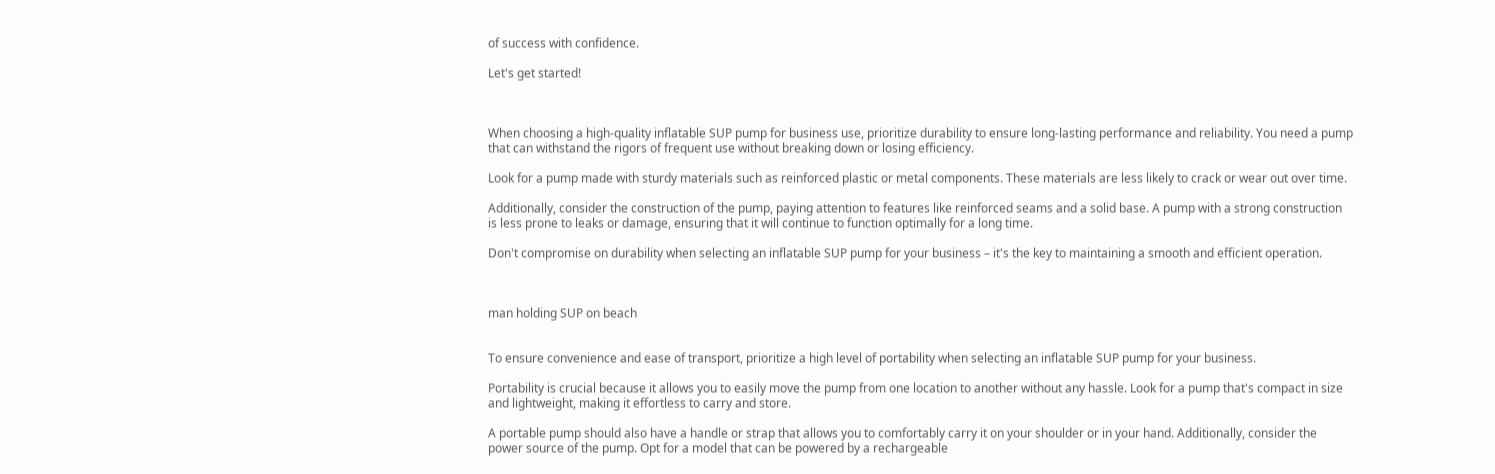of success with confidence.

Let's get started!



When choosing a high-quality inflatable SUP pump for business use, prioritize durability to ensure long-lasting performance and reliability. You need a pump that can withstand the rigors of frequent use without breaking down or losing efficiency.

Look for a pump made with sturdy materials such as reinforced plastic or metal components. These materials are less likely to crack or wear out over time.

Additionally, consider the construction of the pump, paying attention to features like reinforced seams and a solid base. A pump with a strong construction is less prone to leaks or damage, ensuring that it will continue to function optimally for a long time.

Don't compromise on durability when selecting an inflatable SUP pump for your business – it's the key to maintaining a smooth and efficient operation.



man holding SUP on beach


To ensure convenience and ease of transport, prioritize a high level of portability when selecting an inflatable SUP pump for your business.

Portability is crucial because it allows you to easily move the pump from one location to another without any hassle. Look for a pump that's compact in size and lightweight, making it effortless to carry and store.

A portable pump should also have a handle or strap that allows you to comfortably carry it on your shoulder or in your hand. Additionally, consider the power source of the pump. Opt for a model that can be powered by a rechargeable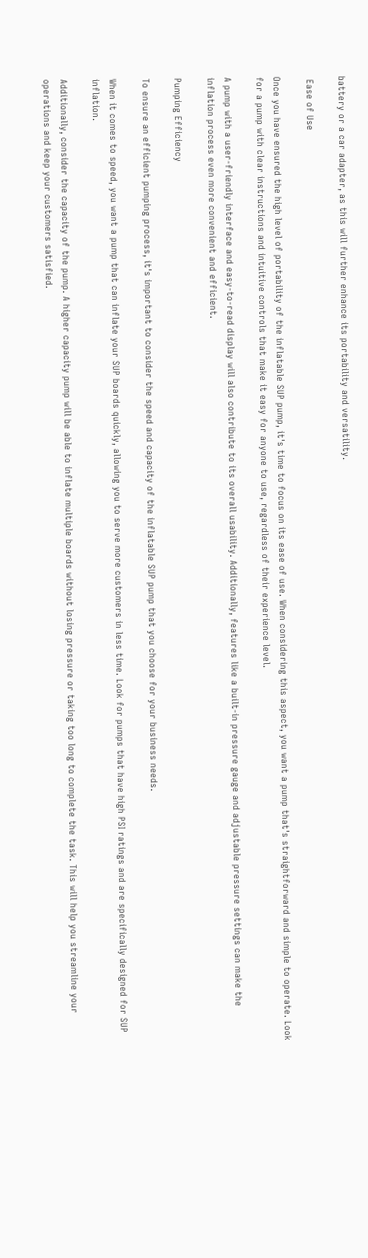battery or a car adapter, as this will further enhance its portability and versatility.

 Ease of Use

Once you have ensured the high level of portability of the inflatable SUP pump, it's time to focus on its ease of use. When considering this aspect, you want a pump that's straightforward and simple to operate. Look for a pump with clear instructions and intuitive controls that make it easy for anyone to use, regardless of their experience level.

A pump with a user-friendly interface and easy-to-read display will also contribute to its overall usability. Additionally, features like a built-in pressure gauge and adjustable pressure settings can make the inflation process even more convenient and efficient.

Pumping Efficiency

To ensure an efficient pumping process, it's important to consider the speed and capacity of the inflatable SUP pump that you choose for your business needs.

When it comes to speed, you want a pump that can inflate your SUP boards quickly, allowing you to serve more customers in less time. Look for pumps that have high PSI ratings and are specifically designed for SUP inflation.

Additionally, consider the capacity of the pump. A higher capacity pump will be able to inflate multiple boards without losing pressure or taking too long to complete the task. This will help you streamline your operations and keep your customers satisfied.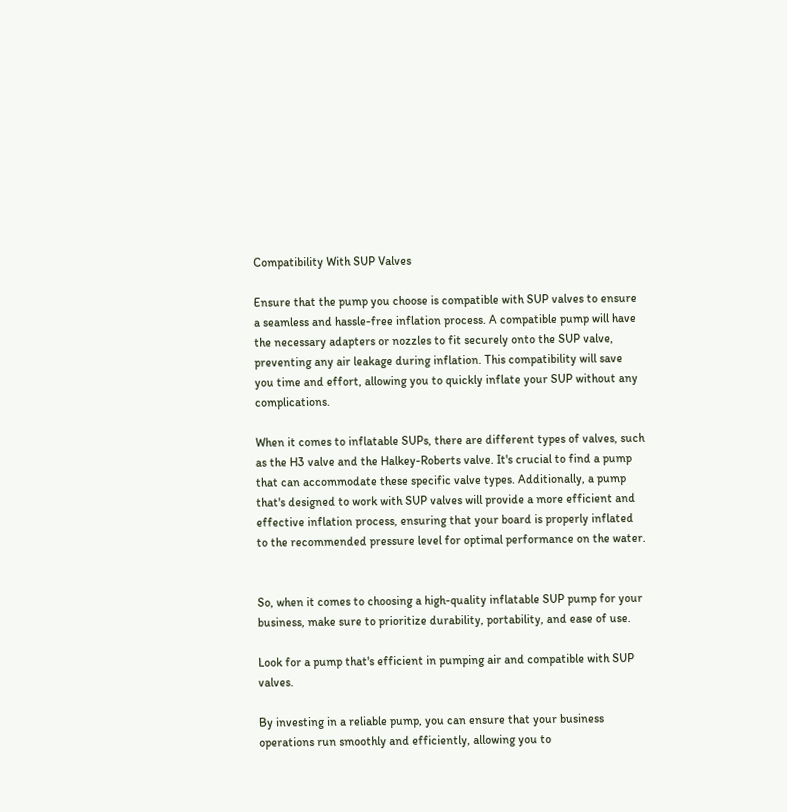Compatibility With SUP Valves

Ensure that the pump you choose is compatible with SUP valves to ensure a seamless and hassle-free inflation process. A compatible pump will have the necessary adapters or nozzles to fit securely onto the SUP valve, preventing any air leakage during inflation. This compatibility will save you time and effort, allowing you to quickly inflate your SUP without any complications.

When it comes to inflatable SUPs, there are different types of valves, such as the H3 valve and the Halkey-Roberts valve. It's crucial to find a pump that can accommodate these specific valve types. Additionally, a pump that's designed to work with SUP valves will provide a more efficient and effective inflation process, ensuring that your board is properly inflated to the recommended pressure level for optimal performance on the water.


So, when it comes to choosing a high-quality inflatable SUP pump for your business, make sure to prioritize durability, portability, and ease of use.

Look for a pump that's efficient in pumping air and compatible with SUP valves.

By investing in a reliable pump, you can ensure that your business operations run smoothly and efficiently, allowing you to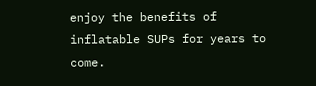enjoy the benefits of inflatable SUPs for years to come.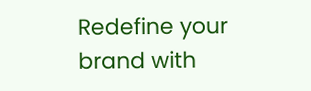Redefine your brand with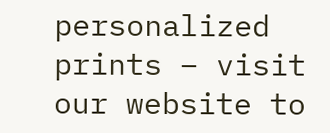personalized prints – visit our website to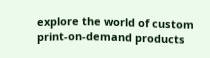explore the world of custom print-on-demand products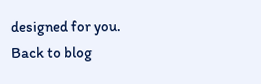designed for you.
Back to blog